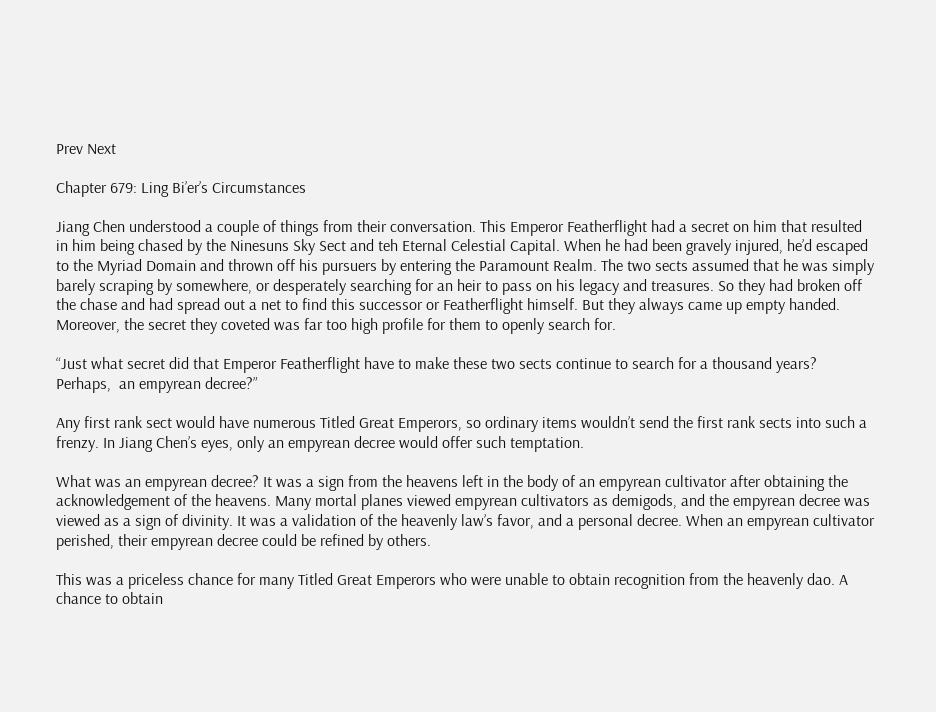Prev Next

Chapter 679: Ling Bi’er’s Circumstances

Jiang Chen understood a couple of things from their conversation. This Emperor Featherflight had a secret on him that resulted in him being chased by the Ninesuns Sky Sect and teh Eternal Celestial Capital. When he had been gravely injured, he’d escaped to the Myriad Domain and thrown off his pursuers by entering the Paramount Realm. The two sects assumed that he was simply barely scraping by somewhere, or desperately searching for an heir to pass on his legacy and treasures. So they had broken off the chase and had spread out a net to find this successor or Featherflight himself. But they always came up empty handed. Moreover, the secret they coveted was far too high profile for them to openly search for.

“Just what secret did that Emperor Featherflight have to make these two sects continue to search for a thousand years? Perhaps,  an empyrean decree?”

Any first rank sect would have numerous Titled Great Emperors, so ordinary items wouldn’t send the first rank sects into such a frenzy. In Jiang Chen’s eyes, only an empyrean decree would offer such temptation.

What was an empyrean decree? It was a sign from the heavens left in the body of an empyrean cultivator after obtaining the acknowledgement of the heavens. Many mortal planes viewed empyrean cultivators as demigods, and the empyrean decree was viewed as a sign of divinity. It was a validation of the heavenly law’s favor, and a personal decree. When an empyrean cultivator perished, their empyrean decree could be refined by others.

This was a priceless chance for many Titled Great Emperors who were unable to obtain recognition from the heavenly dao. A chance to obtain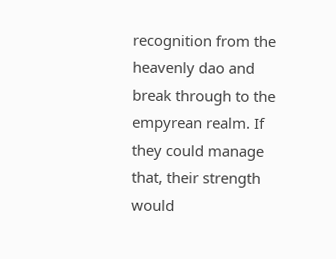recognition from the heavenly dao and break through to the empyrean realm. If they could manage that, their strength would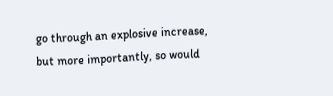go through an explosive increase, but more importantly, so would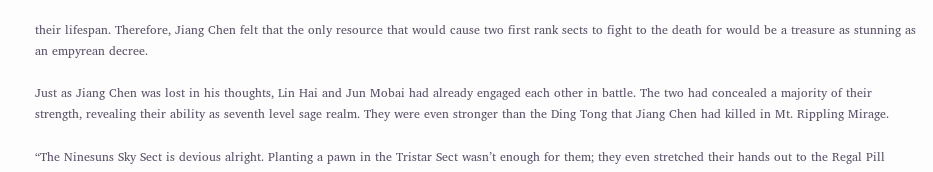their lifespan. Therefore, Jiang Chen felt that the only resource that would cause two first rank sects to fight to the death for would be a treasure as stunning as an empyrean decree.

Just as Jiang Chen was lost in his thoughts, Lin Hai and Jun Mobai had already engaged each other in battle. The two had concealed a majority of their strength, revealing their ability as seventh level sage realm. They were even stronger than the Ding Tong that Jiang Chen had killed in Mt. Rippling Mirage.

“The Ninesuns Sky Sect is devious alright. Planting a pawn in the Tristar Sect wasn’t enough for them; they even stretched their hands out to the Regal Pill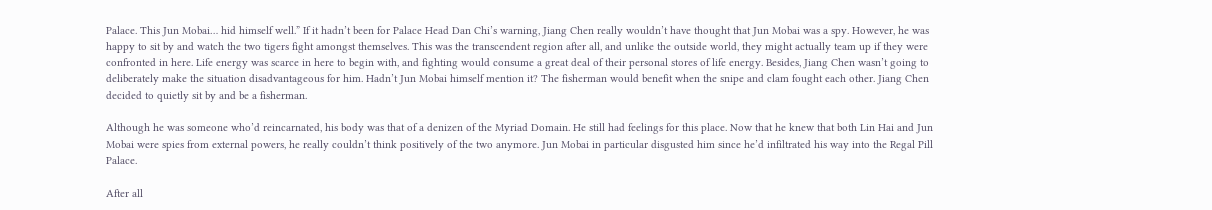Palace. This Jun Mobai… hid himself well.” If it hadn’t been for Palace Head Dan Chi’s warning, Jiang Chen really wouldn’t have thought that Jun Mobai was a spy. However, he was happy to sit by and watch the two tigers fight amongst themselves. This was the transcendent region after all, and unlike the outside world, they might actually team up if they were confronted in here. Life energy was scarce in here to begin with, and fighting would consume a great deal of their personal stores of life energy. Besides, Jiang Chen wasn’t going to deliberately make the situation disadvantageous for him. Hadn’t Jun Mobai himself mention it? The fisherman would benefit when the snipe and clam fought each other. Jiang Chen decided to quietly sit by and be a fisherman.

Although he was someone who’d reincarnated, his body was that of a denizen of the Myriad Domain. He still had feelings for this place. Now that he knew that both Lin Hai and Jun Mobai were spies from external powers, he really couldn’t think positively of the two anymore. Jun Mobai in particular disgusted him since he’d infiltrated his way into the Regal Pill Palace.

After all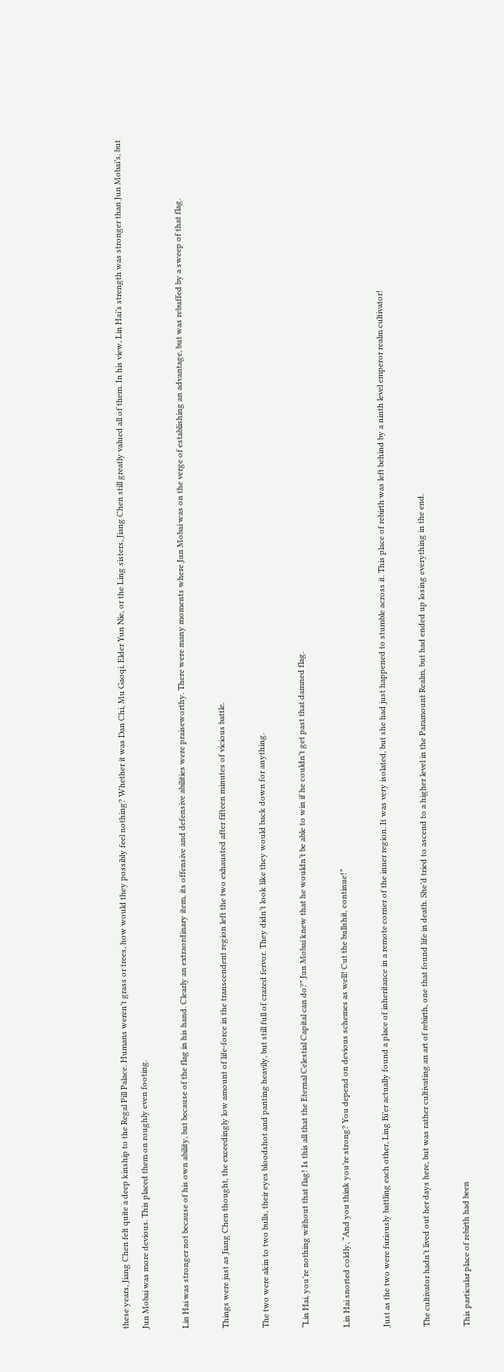these years, Jiang Chen felt quite a deep kinship to the Regal Pill Palace. Humans weren’t grass or trees, how would they possibly feel nothing? Whether it was Dan Chi, Mu Gaoqi, Elder Yun Nie, or the Ling sisters, Jiang Chen still greatly valued all of them. In his view, Lin Hai’s strength was stronger than Jun Mobai’s, but Jun Mobai was more devious. This placed them on roughly even footing.

Lin Hai was stronger not because of his own ability, but because of the flag in his hand. Clearly an extraordinary item, its offensive and defensive abilities were praiseworthy. There were many moments where Jun Mobai was on the verge of establishing an advantage, but was rebuffed by a sweep of that flag.

Things were just as Jiang Chen thought, the exceedingly low amount of life-force in the transcendent region left the two exhausted after fifteen minutes of vicious battle.

The two were akin to two bulls, their eyes bloodshot and panting heavily, but still full of crazed fervor. They didn’t look like they would back down for anything.

“Lin Hai, you’re nothing without that flag! Is this all that the Eternal Celestial Capital can do?” Jun Mobai knew that he wouldn’t be able to win if he couldn’t get past that damned flag.

Lin Hai snorted coldly, “And you think you’re strong? You depend on devious schemes as well! Cut the bullshit, continue!”

Just as the two were furiously battling each other, Ling Bi’er actually found a place of inheritance in a remote corner of the inner region. It was very isolated, but she had just happened to stumble across it. This place of rebirth was left behind by a ninth level emperor realm cultivator!

The cultivator hadn’t lived out her days here, but was rather cultivating an art of rebirth, one that found life in death. She’d tried to ascend to a higher level in the Paramount Realm, but had ended up losing everything in the end.

This particular place of rebirth had been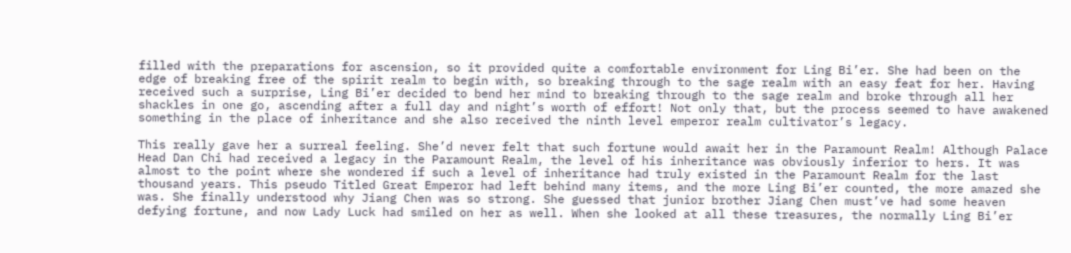filled with the preparations for ascension, so it provided quite a comfortable environment for Ling Bi’er. She had been on the edge of breaking free of the spirit realm to begin with, so breaking through to the sage realm with an easy feat for her. Having received such a surprise, Ling Bi’er decided to bend her mind to breaking through to the sage realm and broke through all her shackles in one go, ascending after a full day and night’s worth of effort! Not only that, but the process seemed to have awakened something in the place of inheritance and she also received the ninth level emperor realm cultivator’s legacy.

This really gave her a surreal feeling. She’d never felt that such fortune would await her in the Paramount Realm! Although Palace Head Dan Chi had received a legacy in the Paramount Realm, the level of his inheritance was obviously inferior to hers. It was almost to the point where she wondered if such a level of inheritance had truly existed in the Paramount Realm for the last thousand years. This pseudo Titled Great Emperor had left behind many items, and the more Ling Bi’er counted, the more amazed she was. She finally understood why Jiang Chen was so strong. She guessed that junior brother Jiang Chen must’ve had some heaven defying fortune, and now Lady Luck had smiled on her as well. When she looked at all these treasures, the normally Ling Bi’er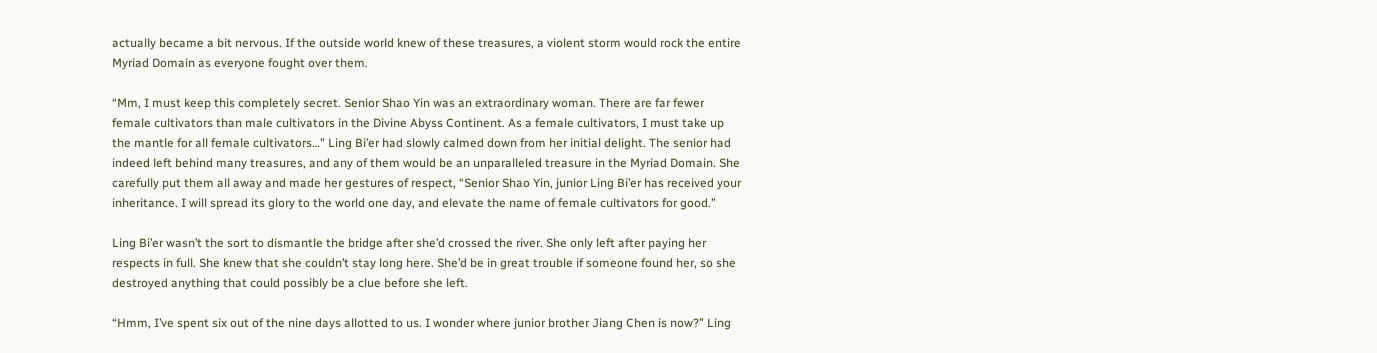actually became a bit nervous. If the outside world knew of these treasures, a violent storm would rock the entire Myriad Domain as everyone fought over them.

“Mm, I must keep this completely secret. Senior Shao Yin was an extraordinary woman. There are far fewer female cultivators than male cultivators in the Divine Abyss Continent. As a female cultivators, I must take up the mantle for all female cultivators…” Ling Bi’er had slowly calmed down from her initial delight. The senior had indeed left behind many treasures, and any of them would be an unparalleled treasure in the Myriad Domain. She carefully put them all away and made her gestures of respect, “Senior Shao Yin, junior Ling Bi’er has received your inheritance. I will spread its glory to the world one day, and elevate the name of female cultivators for good.”

Ling Bi’er wasn’t the sort to dismantle the bridge after she’d crossed the river. She only left after paying her respects in full. She knew that she couldn’t stay long here. She’d be in great trouble if someone found her, so she destroyed anything that could possibly be a clue before she left.

“Hmm, I’ve spent six out of the nine days allotted to us. I wonder where junior brother Jiang Chen is now?” Ling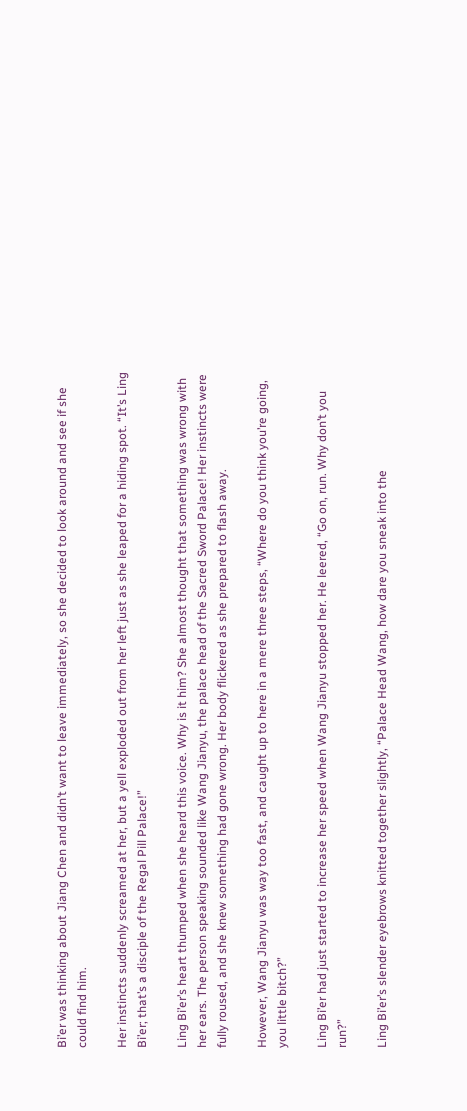Bi’er was thinking about Jiang Chen and didn’t want to leave immediately, so she decided to look around and see if she could find him.

Her instincts suddenly screamed at her, but a yell exploded out from her left just as she leaped for a hiding spot. “It’s Ling Bi’er; that’s a disciple of the Regal Pill Palace!”

Ling Bi’er’s heart thumped when she heard this voice. Why is it him? She almost thought that something was wrong with her ears. The person speaking sounded like Wang Jianyu, the palace head of the Sacred Sword Palace! Her instincts were fully roused, and she knew something had gone wrong. Her body flickered as she prepared to flash away.

However, Wang Jianyu was way too fast, and caught up to here in a mere three steps, “Where do you think you’re going, you little bitch?”

Ling Bi’er had just started to increase her speed when Wang Jianyu stopped her. He leered, “Go on, run. Why don’t you run?”

Ling Bi’er’s slender eyebrows knitted together slightly, “Palace Head Wang, how dare you sneak into the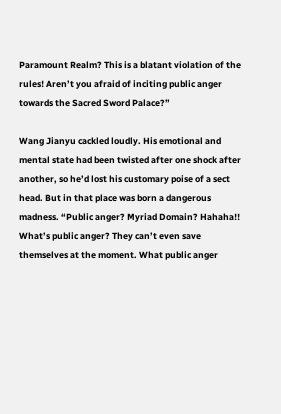Paramount Realm? This is a blatant violation of the rules! Aren’t you afraid of inciting public anger towards the Sacred Sword Palace?”

Wang Jianyu cackled loudly. His emotional and mental state had been twisted after one shock after another, so he’d lost his customary poise of a sect head. But in that place was born a dangerous madness. “Public anger? Myriad Domain? Hahaha!! What’s public anger? They can’t even save themselves at the moment. What public anger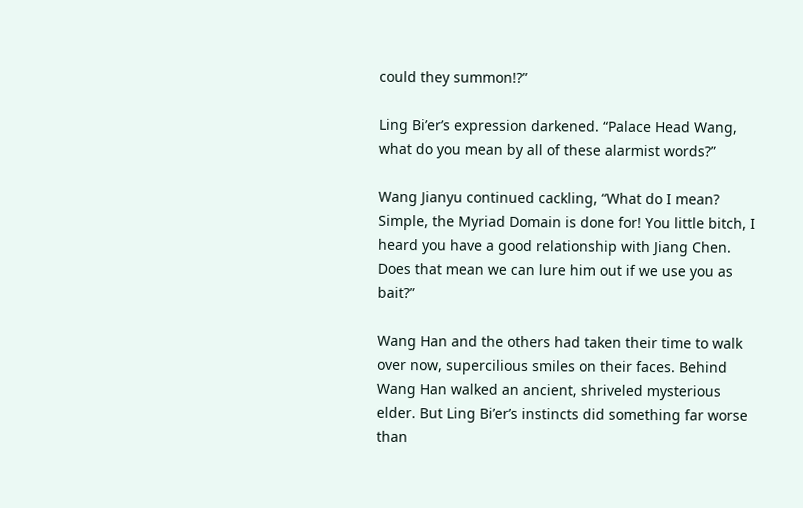could they summon!?”

Ling Bi’er’s expression darkened. “Palace Head Wang, what do you mean by all of these alarmist words?”

Wang Jianyu continued cackling, “What do I mean? Simple, the Myriad Domain is done for! You little bitch, I heard you have a good relationship with Jiang Chen. Does that mean we can lure him out if we use you as bait?”

Wang Han and the others had taken their time to walk over now, supercilious smiles on their faces. Behind Wang Han walked an ancient, shriveled mysterious elder. But Ling Bi’er’s instincts did something far worse than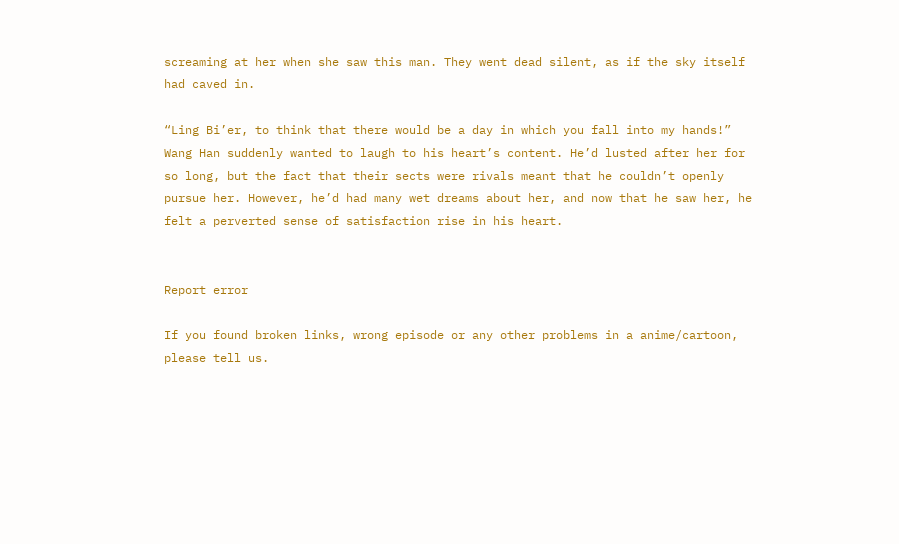screaming at her when she saw this man. They went dead silent, as if the sky itself had caved in.

“Ling Bi’er, to think that there would be a day in which you fall into my hands!” Wang Han suddenly wanted to laugh to his heart’s content. He’d lusted after her for so long, but the fact that their sects were rivals meant that he couldn’t openly pursue her. However, he’d had many wet dreams about her, and now that he saw her, he felt a perverted sense of satisfaction rise in his heart.


Report error

If you found broken links, wrong episode or any other problems in a anime/cartoon, please tell us.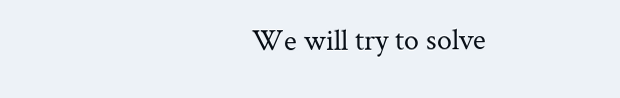We will try to solve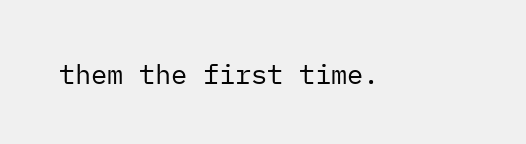them the first time.